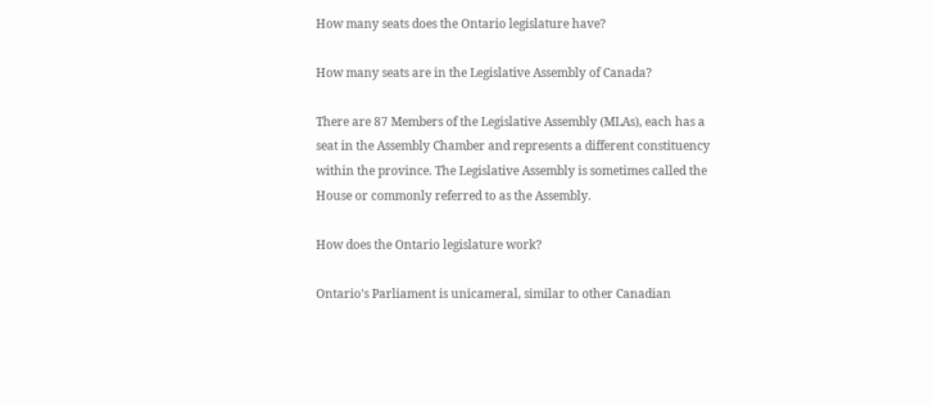How many seats does the Ontario legislature have?

How many seats are in the Legislative Assembly of Canada?

There are 87 Members of the Legislative Assembly (MLAs), each has a seat in the Assembly Chamber and represents a different constituency within the province. The Legislative Assembly is sometimes called the House or commonly referred to as the Assembly.

How does the Ontario legislature work?

Ontario’s Parliament is unicameral, similar to other Canadian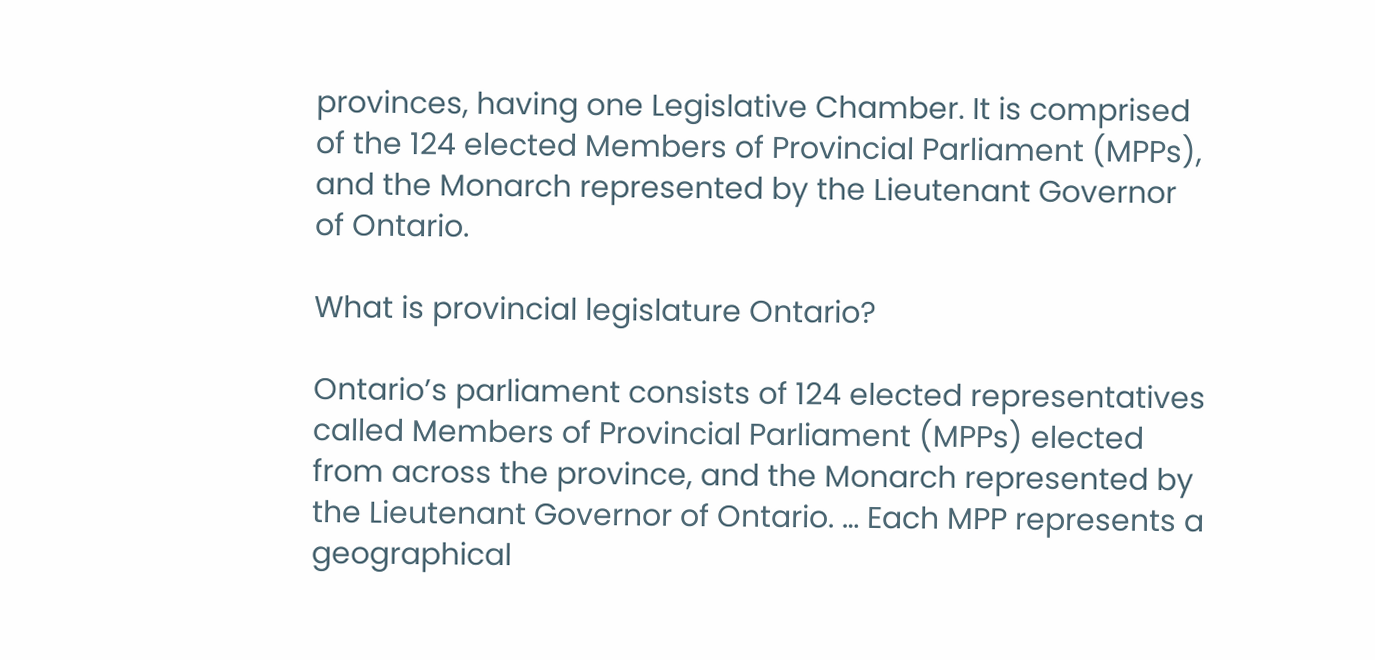provinces, having one Legislative Chamber. It is comprised of the 124 elected Members of Provincial Parliament (MPPs), and the Monarch represented by the Lieutenant Governor of Ontario.

What is provincial legislature Ontario?

Ontario’s parliament consists of 124 elected representatives called Members of Provincial Parliament (MPPs) elected from across the province, and the Monarch represented by the Lieutenant Governor of Ontario. … Each MPP represents a geographical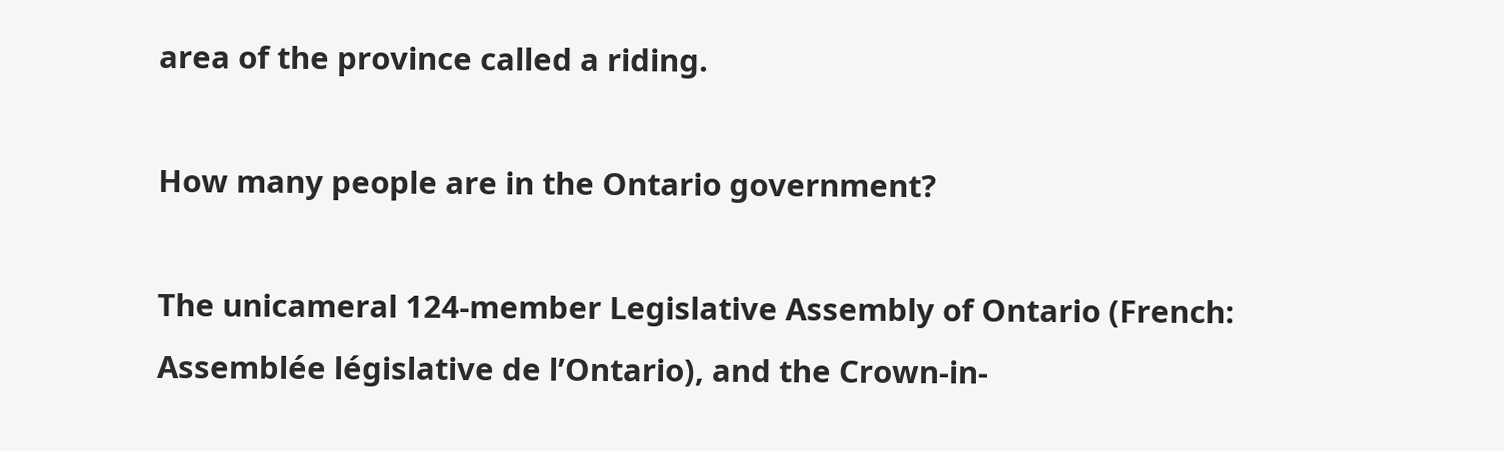area of the province called a riding.

How many people are in the Ontario government?

The unicameral 124-member Legislative Assembly of Ontario (French: Assemblée législative de l’Ontario), and the Crown-in-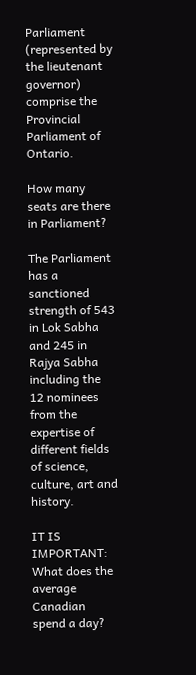Parliament (represented by the lieutenant governor) comprise the Provincial Parliament of Ontario.

How many seats are there in Parliament?

The Parliament has a sanctioned strength of 543 in Lok Sabha and 245 in Rajya Sabha including the 12 nominees from the expertise of different fields of science, culture, art and history.

IT IS IMPORTANT:  What does the average Canadian spend a day?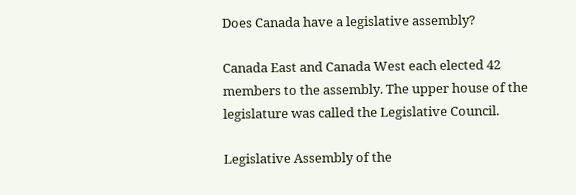Does Canada have a legislative assembly?

Canada East and Canada West each elected 42 members to the assembly. The upper house of the legislature was called the Legislative Council.

Legislative Assembly of the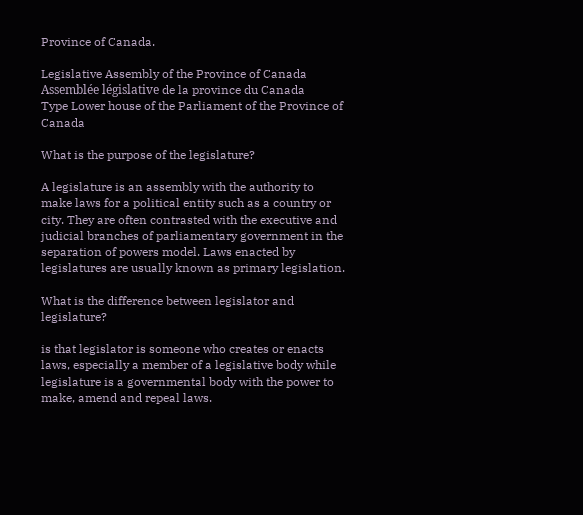Province of Canada.

Legislative Assembly of the Province of Canada Assemblée législative de la province du Canada
Type Lower house of the Parliament of the Province of Canada

What is the purpose of the legislature?

A legislature is an assembly with the authority to make laws for a political entity such as a country or city. They are often contrasted with the executive and judicial branches of parliamentary government in the separation of powers model. Laws enacted by legislatures are usually known as primary legislation.

What is the difference between legislator and legislature?

is that legislator is someone who creates or enacts laws, especially a member of a legislative body while legislature is a governmental body with the power to make, amend and repeal laws.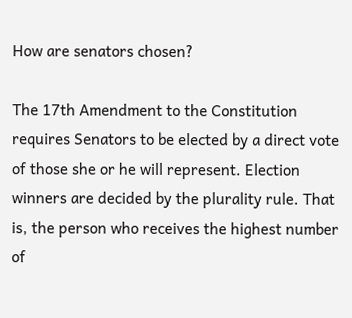How are senators chosen?

The 17th Amendment to the Constitution requires Senators to be elected by a direct vote of those she or he will represent. Election winners are decided by the plurality rule. That is, the person who receives the highest number of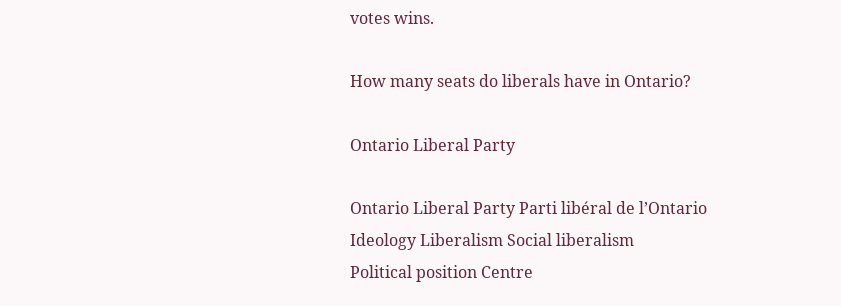votes wins.

How many seats do liberals have in Ontario?

Ontario Liberal Party

Ontario Liberal Party Parti libéral de l’Ontario
Ideology Liberalism Social liberalism
Political position Centre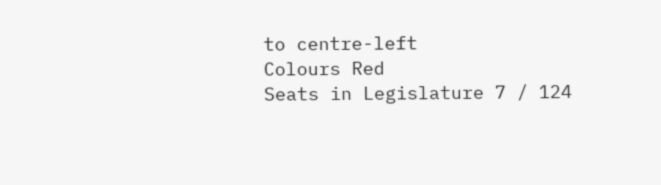to centre-left
Colours Red
Seats in Legislature 7 / 124